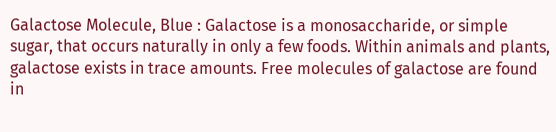Galactose Molecule, Blue : Galactose is a monosaccharide, or simple sugar, that occurs naturally in only a few foods. Within animals and plants, galactose exists in trace amounts. Free molecules of galactose are found in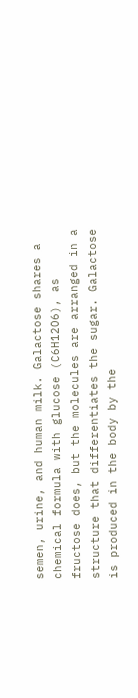semen, urine, and human milk. Galactose shares a chemical formula with glucose (C6H12O6), as fructose does, but the molecules are arranged in a structure that differentiates the sugar. Galactose is produced in the body by the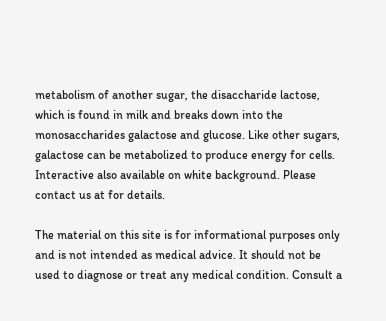metabolism of another sugar, the disaccharide lactose, which is found in milk and breaks down into the monosaccharides galactose and glucose. Like other sugars, galactose can be metabolized to produce energy for cells.
Interactive also available on white background. Please contact us at for details.

The material on this site is for informational purposes only and is not intended as medical advice. It should not be used to diagnose or treat any medical condition. Consult a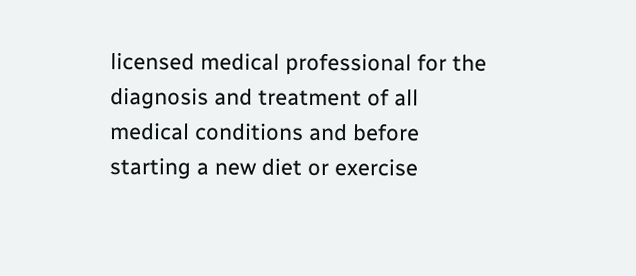licensed medical professional for the diagnosis and treatment of all medical conditions and before starting a new diet or exercise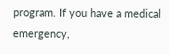program. If you have a medical emergency,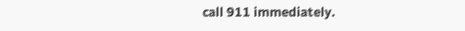call 911 immediately.